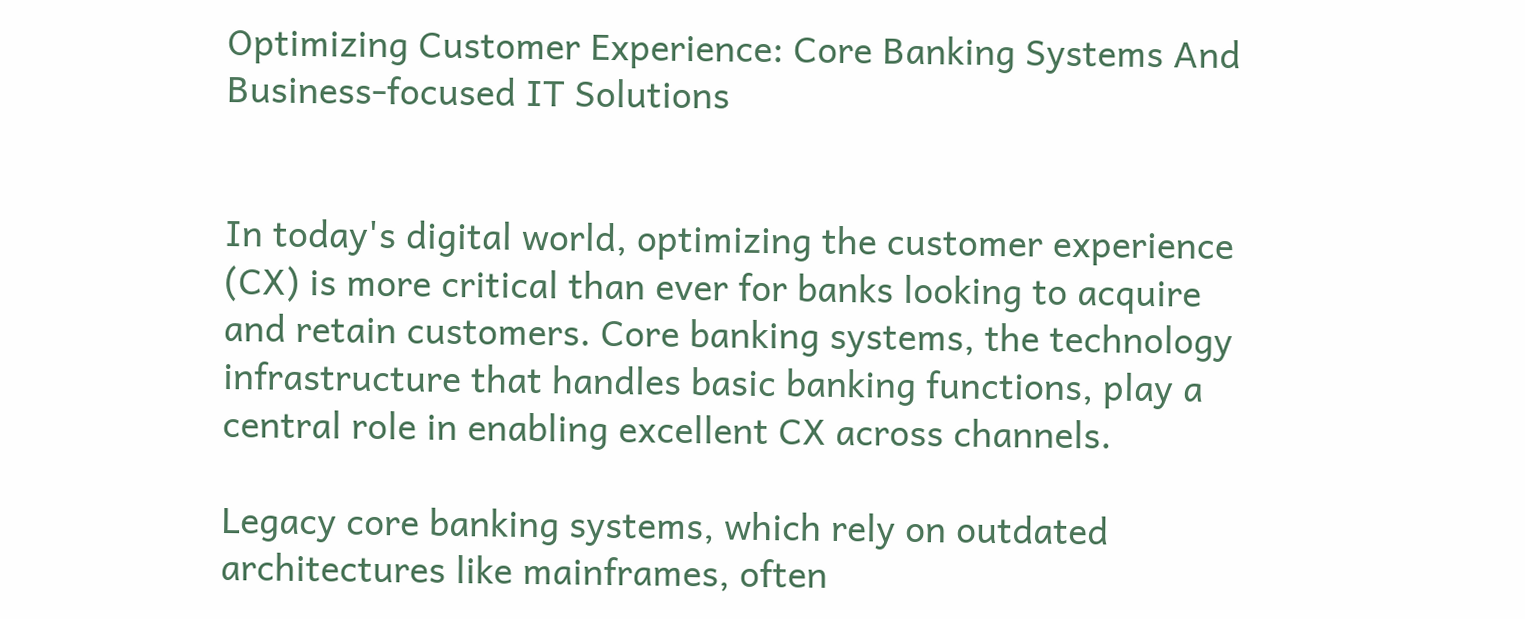Optimizing Customer Experience: Core Banking Systems And Business-focused IT Solutions


In today's digital world, optimizing the customer experience (CX) is more critical than ever for banks looking to acquire and retain customers. Core banking systems, the technology infrastructure that handles basic banking functions, play a central role in enabling excellent CX across channels.

Legacy core banking systems, which rely on outdated architectures like mainframes, often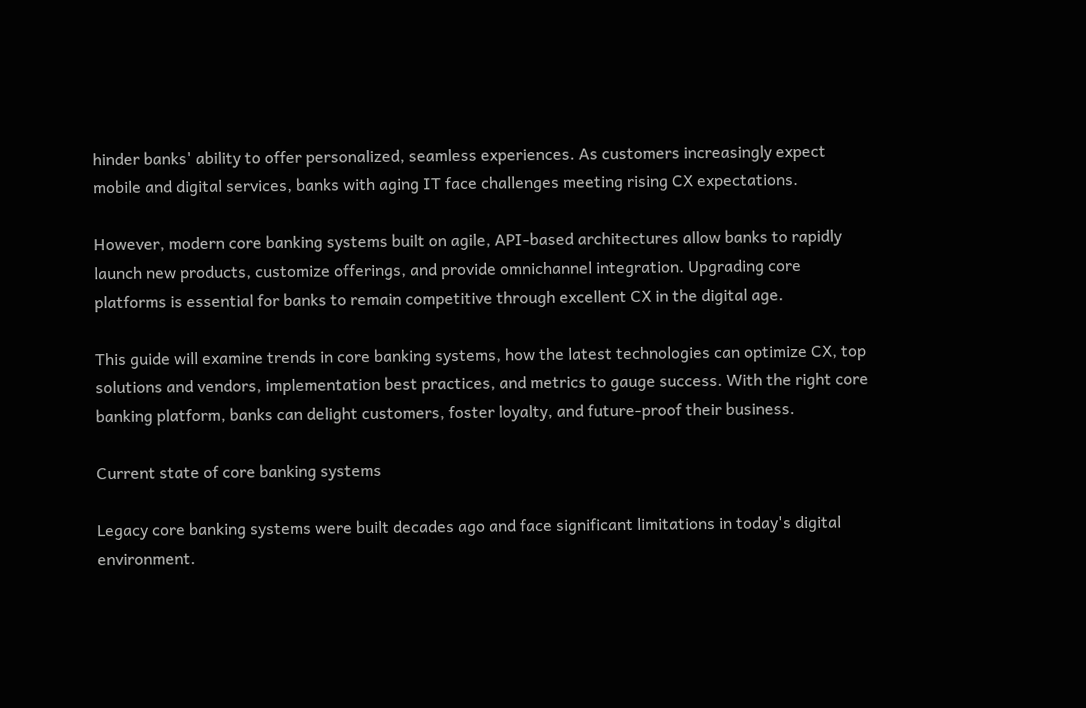hinder banks' ability to offer personalized, seamless experiences. As customers increasingly expect mobile and digital services, banks with aging IT face challenges meeting rising CX expectations.

However, modern core banking systems built on agile, API-based architectures allow banks to rapidly launch new products, customize offerings, and provide omnichannel integration. Upgrading core platforms is essential for banks to remain competitive through excellent CX in the digital age.

This guide will examine trends in core banking systems, how the latest technologies can optimize CX, top solutions and vendors, implementation best practices, and metrics to gauge success. With the right core banking platform, banks can delight customers, foster loyalty, and future-proof their business.

Current state of core banking systems

Legacy core banking systems were built decades ago and face significant limitations in today's digital environment.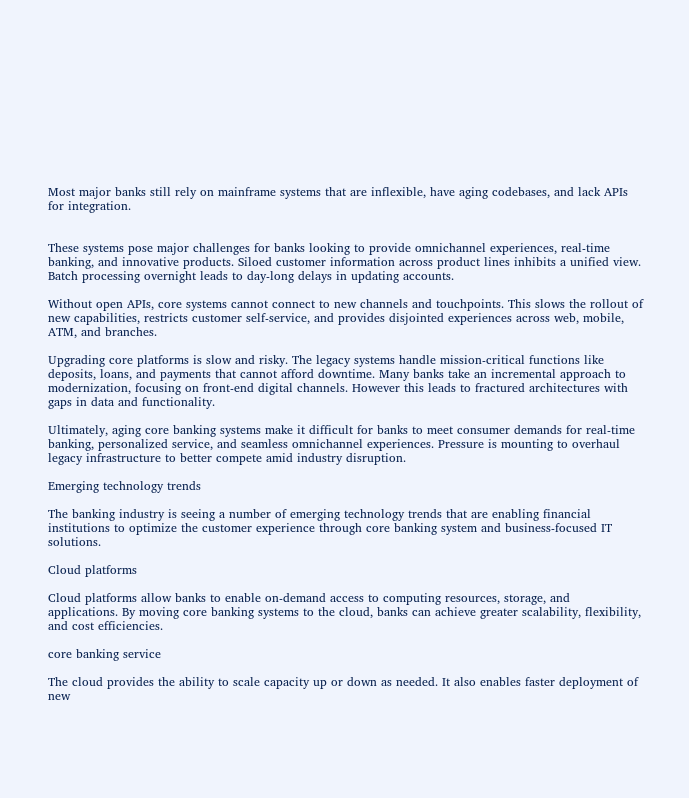Most major banks still rely on mainframe systems that are inflexible, have aging codebases, and lack APIs for integration.


These systems pose major challenges for banks looking to provide omnichannel experiences, real-time banking, and innovative products. Siloed customer information across product lines inhibits a unified view. Batch processing overnight leads to day-long delays in updating accounts.

Without open APIs, core systems cannot connect to new channels and touchpoints. This slows the rollout of new capabilities, restricts customer self-service, and provides disjointed experiences across web, mobile, ATM, and branches.

Upgrading core platforms is slow and risky. The legacy systems handle mission-critical functions like deposits, loans, and payments that cannot afford downtime. Many banks take an incremental approach to modernization, focusing on front-end digital channels. However this leads to fractured architectures with gaps in data and functionality.

Ultimately, aging core banking systems make it difficult for banks to meet consumer demands for real-time banking, personalized service, and seamless omnichannel experiences. Pressure is mounting to overhaul legacy infrastructure to better compete amid industry disruption.

Emerging technology trends

The banking industry is seeing a number of emerging technology trends that are enabling financial institutions to optimize the customer experience through core banking system and business-focused IT solutions.

Cloud platforms

Cloud platforms allow banks to enable on-demand access to computing resources, storage, and applications. By moving core banking systems to the cloud, banks can achieve greater scalability, flexibility, and cost efficiencies.

core banking service

The cloud provides the ability to scale capacity up or down as needed. It also enables faster deployment of new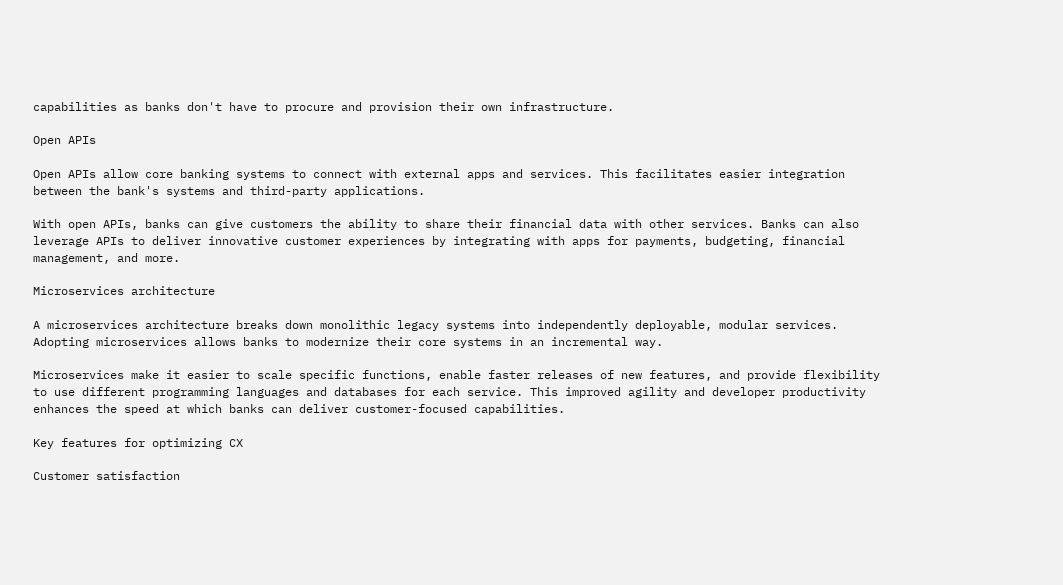capabilities as banks don't have to procure and provision their own infrastructure.

Open APIs

Open APIs allow core banking systems to connect with external apps and services. This facilitates easier integration between the bank's systems and third-party applications.

With open APIs, banks can give customers the ability to share their financial data with other services. Banks can also leverage APIs to deliver innovative customer experiences by integrating with apps for payments, budgeting, financial management, and more.

Microservices architecture

A microservices architecture breaks down monolithic legacy systems into independently deployable, modular services. Adopting microservices allows banks to modernize their core systems in an incremental way.

Microservices make it easier to scale specific functions, enable faster releases of new features, and provide flexibility to use different programming languages and databases for each service. This improved agility and developer productivity enhances the speed at which banks can deliver customer-focused capabilities.

Key features for optimizing CX

Customer satisfaction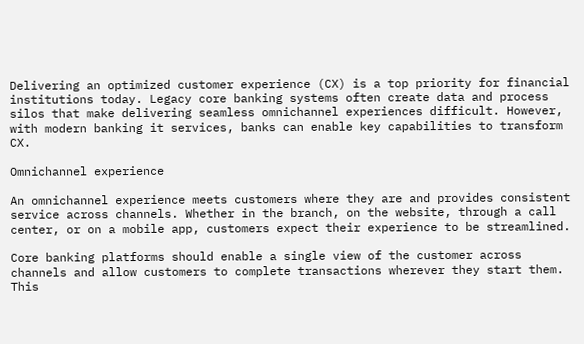Delivering an optimized customer experience (CX) is a top priority for financial institutions today. Legacy core banking systems often create data and process silos that make delivering seamless omnichannel experiences difficult. However, with modern banking it services, banks can enable key capabilities to transform CX.

Omnichannel experience

An omnichannel experience meets customers where they are and provides consistent service across channels. Whether in the branch, on the website, through a call center, or on a mobile app, customers expect their experience to be streamlined.

Core banking platforms should enable a single view of the customer across channels and allow customers to complete transactions wherever they start them. This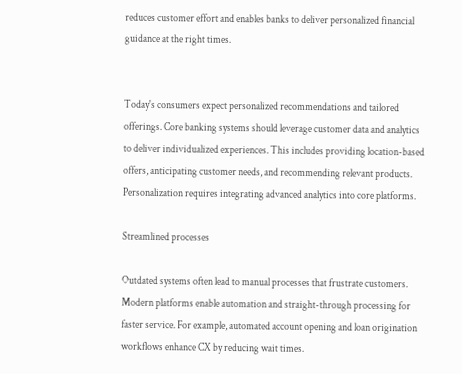reduces customer effort and enables banks to deliver personalized financial guidance at the right times.


Today's consumers expect personalized recommendations and tailored offerings. Core banking systems should leverage customer data and analytics to deliver individualized experiences. This includes providing location-based offers, anticipating customer needs, and recommending relevant products. Personalization requires integrating advanced analytics into core platforms.

Streamlined processes

Outdated systems often lead to manual processes that frustrate customers. Modern platforms enable automation and straight-through processing for faster service. For example, automated account opening and loan origination workflows enhance CX by reducing wait times.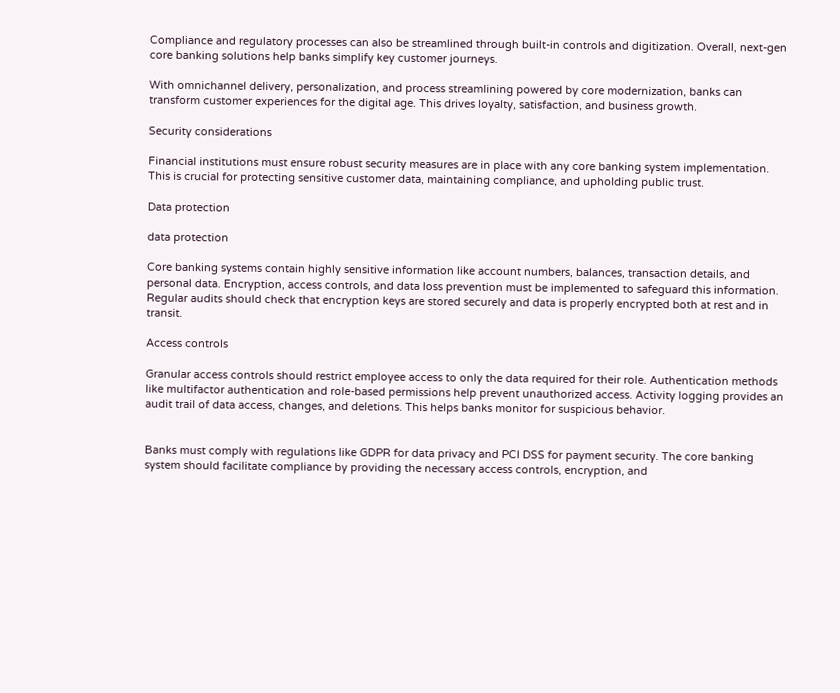Compliance and regulatory processes can also be streamlined through built-in controls and digitization. Overall, next-gen core banking solutions help banks simplify key customer journeys.

With omnichannel delivery, personalization, and process streamlining powered by core modernization, banks can transform customer experiences for the digital age. This drives loyalty, satisfaction, and business growth.

Security considerations

Financial institutions must ensure robust security measures are in place with any core banking system implementation. This is crucial for protecting sensitive customer data, maintaining compliance, and upholding public trust.

Data protection

data protection

Core banking systems contain highly sensitive information like account numbers, balances, transaction details, and personal data. Encryption, access controls, and data loss prevention must be implemented to safeguard this information. Regular audits should check that encryption keys are stored securely and data is properly encrypted both at rest and in transit.

Access controls

Granular access controls should restrict employee access to only the data required for their role. Authentication methods like multifactor authentication and role-based permissions help prevent unauthorized access. Activity logging provides an audit trail of data access, changes, and deletions. This helps banks monitor for suspicious behavior.


Banks must comply with regulations like GDPR for data privacy and PCI DSS for payment security. The core banking system should facilitate compliance by providing the necessary access controls, encryption, and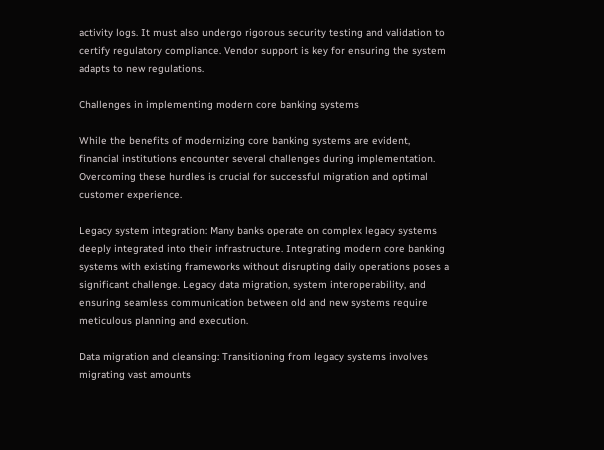activity logs. It must also undergo rigorous security testing and validation to certify regulatory compliance. Vendor support is key for ensuring the system adapts to new regulations.

Challenges in implementing modern core banking systems

While the benefits of modernizing core banking systems are evident, financial institutions encounter several challenges during implementation. Overcoming these hurdles is crucial for successful migration and optimal customer experience.

Legacy system integration: Many banks operate on complex legacy systems deeply integrated into their infrastructure. Integrating modern core banking systems with existing frameworks without disrupting daily operations poses a significant challenge. Legacy data migration, system interoperability, and ensuring seamless communication between old and new systems require meticulous planning and execution.

Data migration and cleansing: Transitioning from legacy systems involves migrating vast amounts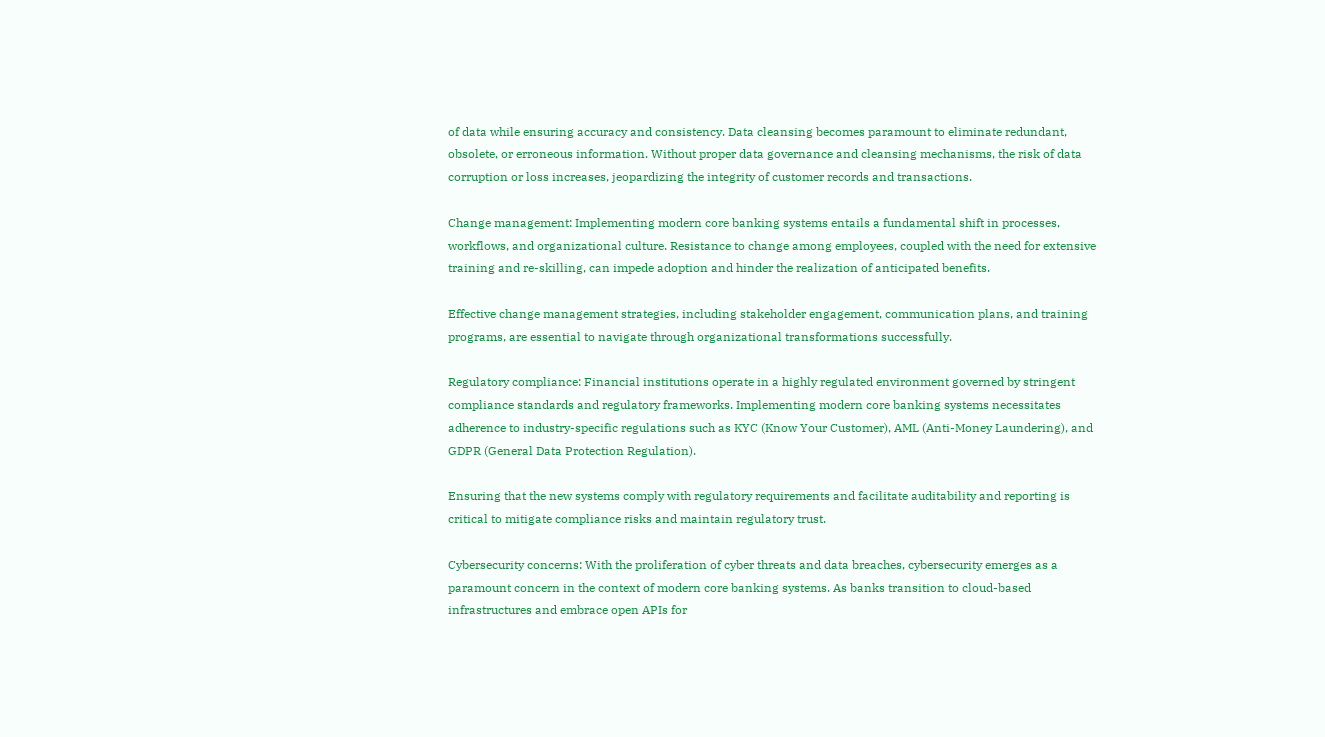of data while ensuring accuracy and consistency. Data cleansing becomes paramount to eliminate redundant, obsolete, or erroneous information. Without proper data governance and cleansing mechanisms, the risk of data corruption or loss increases, jeopardizing the integrity of customer records and transactions.

Change management: Implementing modern core banking systems entails a fundamental shift in processes, workflows, and organizational culture. Resistance to change among employees, coupled with the need for extensive training and re-skilling, can impede adoption and hinder the realization of anticipated benefits.

Effective change management strategies, including stakeholder engagement, communication plans, and training programs, are essential to navigate through organizational transformations successfully.

Regulatory compliance: Financial institutions operate in a highly regulated environment governed by stringent compliance standards and regulatory frameworks. Implementing modern core banking systems necessitates adherence to industry-specific regulations such as KYC (Know Your Customer), AML (Anti-Money Laundering), and GDPR (General Data Protection Regulation).

Ensuring that the new systems comply with regulatory requirements and facilitate auditability and reporting is critical to mitigate compliance risks and maintain regulatory trust.

Cybersecurity concerns: With the proliferation of cyber threats and data breaches, cybersecurity emerges as a paramount concern in the context of modern core banking systems. As banks transition to cloud-based infrastructures and embrace open APIs for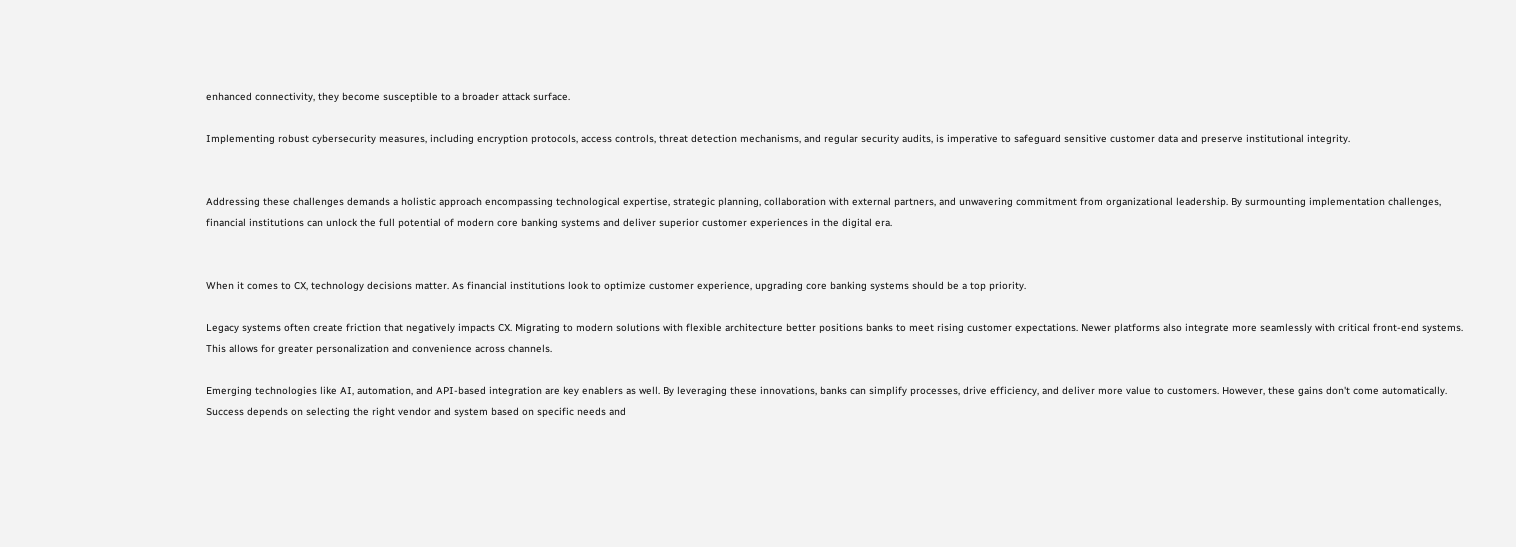enhanced connectivity, they become susceptible to a broader attack surface.

Implementing robust cybersecurity measures, including encryption protocols, access controls, threat detection mechanisms, and regular security audits, is imperative to safeguard sensitive customer data and preserve institutional integrity.


Addressing these challenges demands a holistic approach encompassing technological expertise, strategic planning, collaboration with external partners, and unwavering commitment from organizational leadership. By surmounting implementation challenges, financial institutions can unlock the full potential of modern core banking systems and deliver superior customer experiences in the digital era.


When it comes to CX, technology decisions matter. As financial institutions look to optimize customer experience, upgrading core banking systems should be a top priority.

Legacy systems often create friction that negatively impacts CX. Migrating to modern solutions with flexible architecture better positions banks to meet rising customer expectations. Newer platforms also integrate more seamlessly with critical front-end systems. This allows for greater personalization and convenience across channels.

Emerging technologies like AI, automation, and API-based integration are key enablers as well. By leveraging these innovations, banks can simplify processes, drive efficiency, and deliver more value to customers. However, these gains don't come automatically. Success depends on selecting the right vendor and system based on specific needs and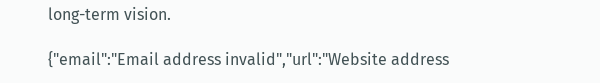long-term vision.

{"email":"Email address invalid","url":"Website address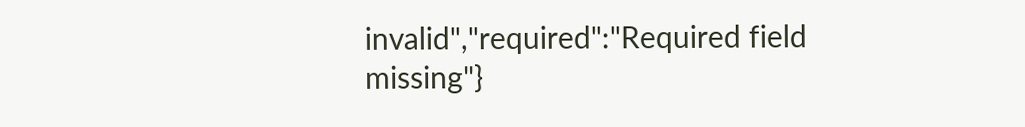invalid","required":"Required field missing"}